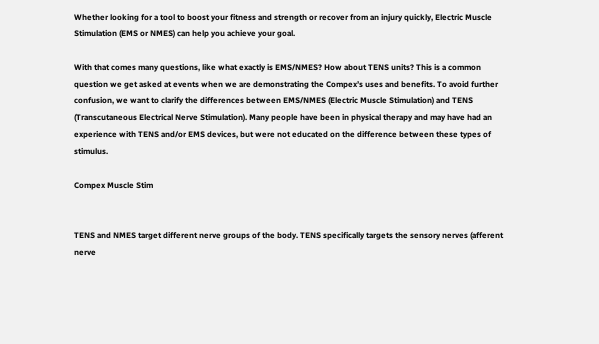Whether looking for a tool to boost your fitness and strength or recover from an injury quickly, Electric Muscle Stimulation (EMS or NMES) can help you achieve your goal.

With that comes many questions, like what exactly is EMS/NMES? How about TENS units? This is a common question we get asked at events when we are demonstrating the Compex’s uses and benefits. To avoid further confusion, we want to clarify the differences between EMS/NMES (Electric Muscle Stimulation) and TENS (Transcutaneous Electrical Nerve Stimulation). Many people have been in physical therapy and may have had an experience with TENS and/or EMS devices, but were not educated on the difference between these types of stimulus.

Compex Muscle Stim


TENS and NMES target different nerve groups of the body. TENS specifically targets the sensory nerves (afferent nerve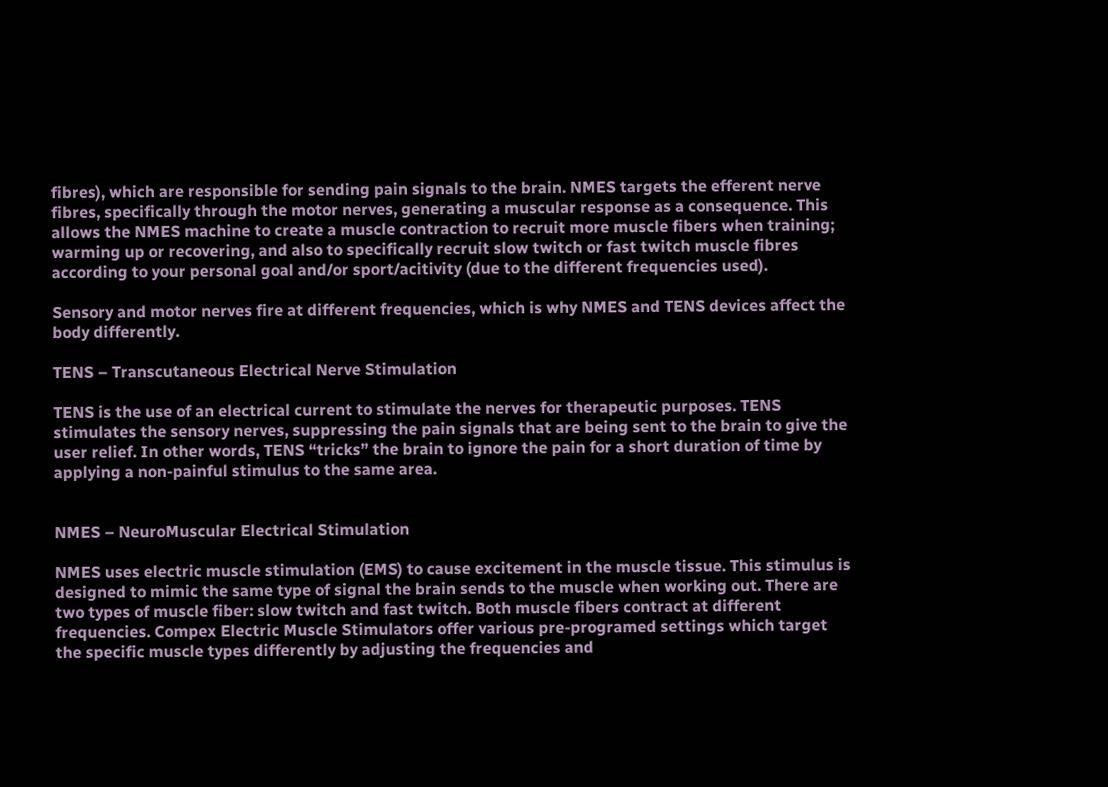fibres), which are responsible for sending pain signals to the brain. NMES targets the efferent nerve fibres, specifically through the motor nerves, generating a muscular response as a consequence. This allows the NMES machine to create a muscle contraction to recruit more muscle fibers when training; warming up or recovering, and also to specifically recruit slow twitch or fast twitch muscle fibres according to your personal goal and/or sport/acitivity (due to the different frequencies used).

Sensory and motor nerves fire at different frequencies, which is why NMES and TENS devices affect the body differently.

TENS – Transcutaneous Electrical Nerve Stimulation

TENS is the use of an electrical current to stimulate the nerves for therapeutic purposes. TENS stimulates the sensory nerves, suppressing the pain signals that are being sent to the brain to give the user relief. In other words, TENS “tricks” the brain to ignore the pain for a short duration of time by applying a non-painful stimulus to the same area.


NMES – NeuroMuscular Electrical Stimulation

NMES uses electric muscle stimulation (EMS) to cause excitement in the muscle tissue. This stimulus is designed to mimic the same type of signal the brain sends to the muscle when working out. There are two types of muscle fiber: slow twitch and fast twitch. Both muscle fibers contract at different frequencies. Compex Electric Muscle Stimulators offer various pre-programed settings which target the specific muscle types differently by adjusting the frequencies and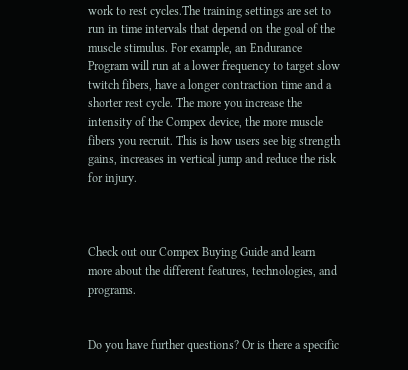work to rest cycles.The training settings are set to run in time intervals that depend on the goal of the muscle stimulus. For example, an Endurance Program will run at a lower frequency to target slow twitch fibers, have a longer contraction time and a shorter rest cycle. The more you increase the intensity of the Compex device, the more muscle fibers you recruit. This is how users see big strength gains, increases in vertical jump and reduce the risk for injury.



Check out our Compex Buying Guide and learn more about the different features, technologies, and programs.


Do you have further questions? Or is there a specific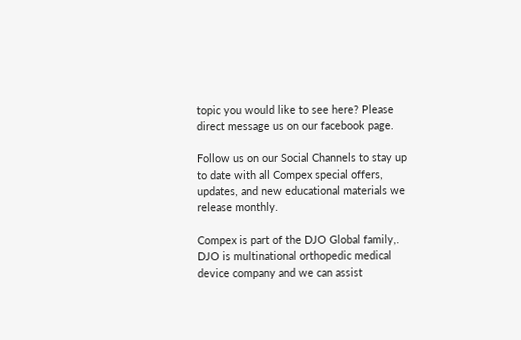topic you would like to see here? Please direct message us on our facebook page.

Follow us on our Social Channels to stay up to date with all Compex special offers, updates, and new educational materials we release monthly.

Compex is part of the DJO Global family,. DJO is multinational orthopedic medical device company and we can assist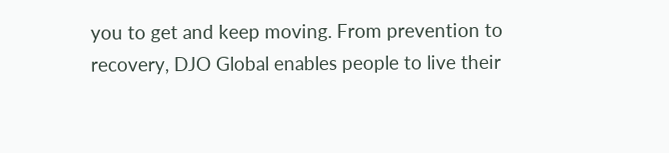you to get and keep moving. From prevention to recovery, DJO Global enables people to live their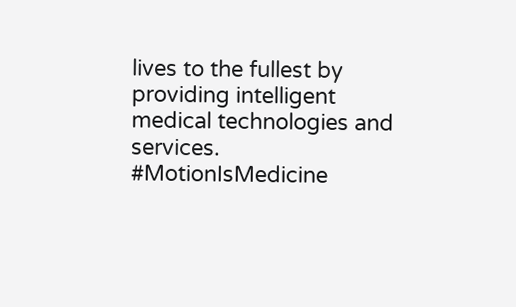lives to the fullest by providing intelligent medical technologies and services. #MotionIsMedicine